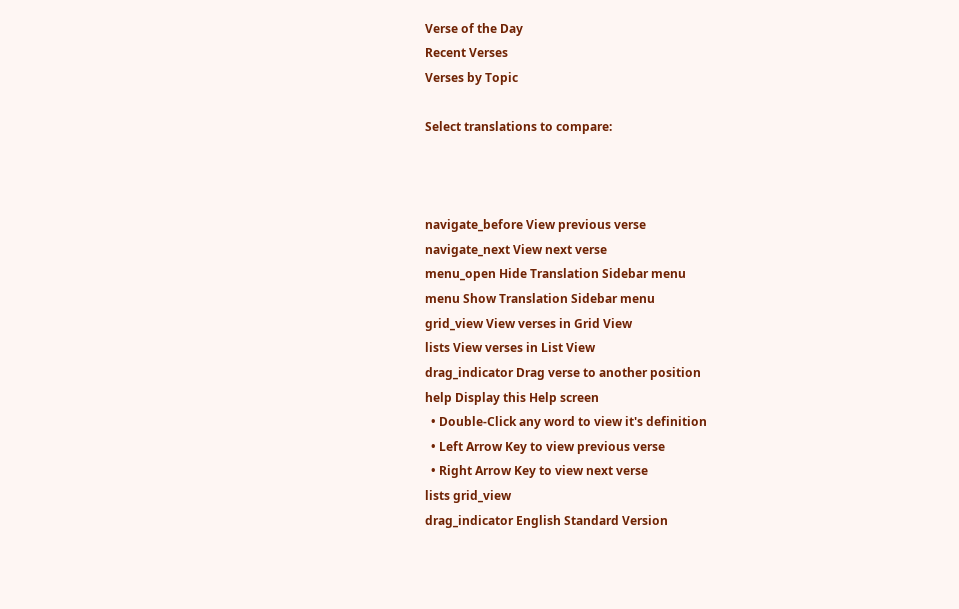Verse of the Day
Recent Verses
Verses by Topic

Select translations to compare:



navigate_before View previous verse
navigate_next View next verse
menu_open Hide Translation Sidebar menu
menu Show Translation Sidebar menu
grid_view View verses in Grid View
lists View verses in List View
drag_indicator Drag verse to another position
help Display this Help screen
  • Double-Click any word to view it's definition
  • Left Arrow Key to view previous verse
  • Right Arrow Key to view next verse
lists grid_view
drag_indicator English Standard Version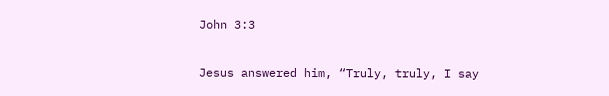John 3:3

Jesus answered him, “Truly, truly, I say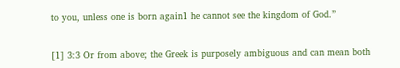to you, unless one is born again1 he cannot see the kingdom of God.”


[1] 3:3 Or from above; the Greek is purposely ambiguous and can mean both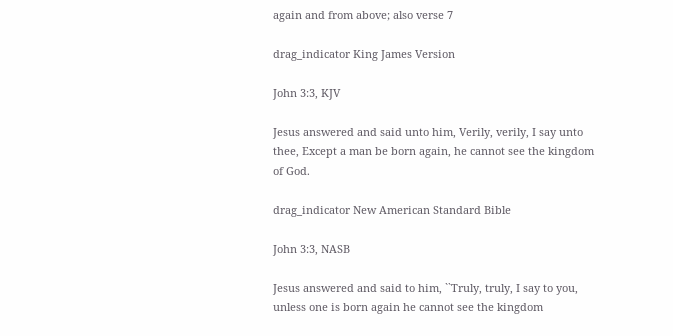again and from above; also verse 7

drag_indicator King James Version

John 3:3, KJV

Jesus answered and said unto him, Verily, verily, I say unto thee, Except a man be born again, he cannot see the kingdom of God.

drag_indicator New American Standard Bible

John 3:3, NASB

Jesus answered and said to him, ``Truly, truly, I say to you, unless one is born again he cannot see the kingdom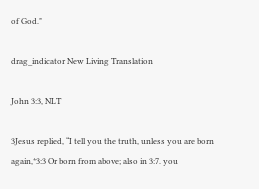of God."

drag_indicator New Living Translation

John 3:3, NLT

3Jesus replied, “I tell you the truth, unless you are born again,*3:3 Or born from above; also in 3:7. you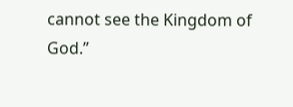cannot see the Kingdom of God.”